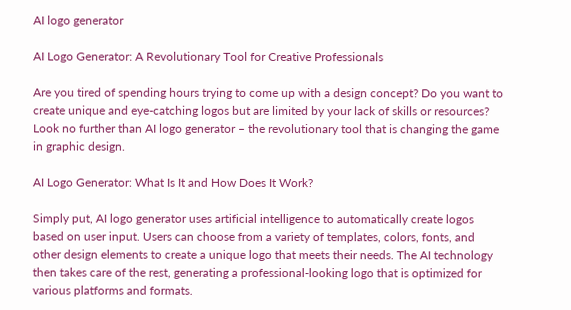AI logo generator

AI Logo Generator: A Revolutionary Tool for Creative Professionals

Are you tired of spending hours trying to come up with a design concept? Do you want to create unique and eye-catching logos but are limited by your lack of skills or resources? Look no further than AI logo generator – the revolutionary tool that is changing the game in graphic design.

AI Logo Generator: What Is It and How Does It Work?

Simply put, AI logo generator uses artificial intelligence to automatically create logos based on user input. Users can choose from a variety of templates, colors, fonts, and other design elements to create a unique logo that meets their needs. The AI technology then takes care of the rest, generating a professional-looking logo that is optimized for various platforms and formats.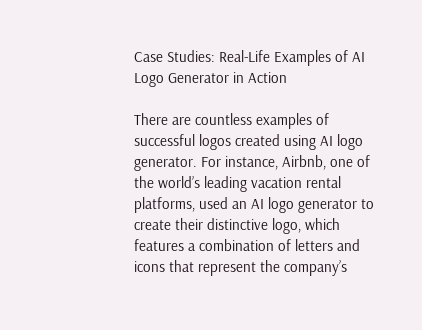Case Studies: Real-Life Examples of AI Logo Generator in Action

There are countless examples of successful logos created using AI logo generator. For instance, Airbnb, one of the world’s leading vacation rental platforms, used an AI logo generator to create their distinctive logo, which features a combination of letters and icons that represent the company’s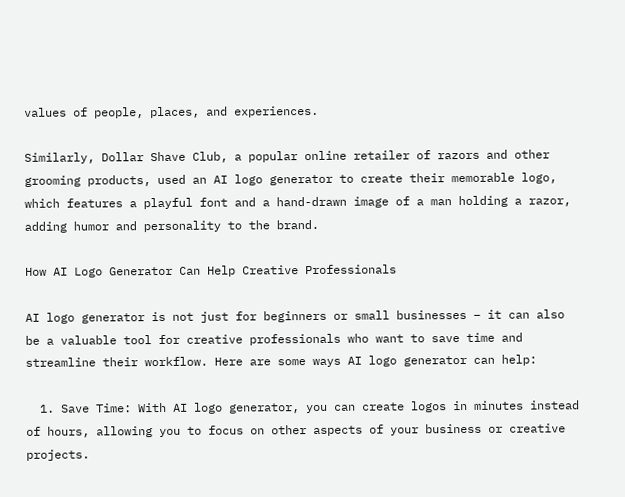values of people, places, and experiences.

Similarly, Dollar Shave Club, a popular online retailer of razors and other grooming products, used an AI logo generator to create their memorable logo, which features a playful font and a hand-drawn image of a man holding a razor, adding humor and personality to the brand.

How AI Logo Generator Can Help Creative Professionals

AI logo generator is not just for beginners or small businesses – it can also be a valuable tool for creative professionals who want to save time and streamline their workflow. Here are some ways AI logo generator can help:

  1. Save Time: With AI logo generator, you can create logos in minutes instead of hours, allowing you to focus on other aspects of your business or creative projects.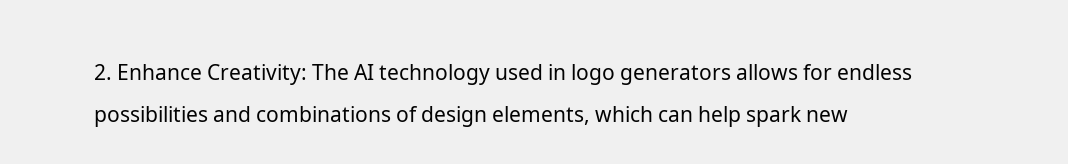2. Enhance Creativity: The AI technology used in logo generators allows for endless possibilities and combinations of design elements, which can help spark new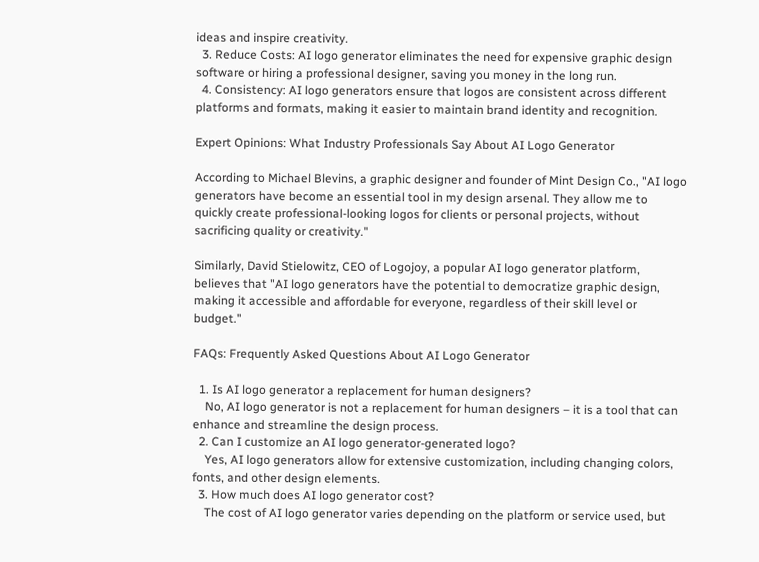ideas and inspire creativity.
  3. Reduce Costs: AI logo generator eliminates the need for expensive graphic design software or hiring a professional designer, saving you money in the long run.
  4. Consistency: AI logo generators ensure that logos are consistent across different platforms and formats, making it easier to maintain brand identity and recognition.

Expert Opinions: What Industry Professionals Say About AI Logo Generator

According to Michael Blevins, a graphic designer and founder of Mint Design Co., "AI logo generators have become an essential tool in my design arsenal. They allow me to quickly create professional-looking logos for clients or personal projects, without sacrificing quality or creativity."

Similarly, David Stielowitz, CEO of Logojoy, a popular AI logo generator platform, believes that "AI logo generators have the potential to democratize graphic design, making it accessible and affordable for everyone, regardless of their skill level or budget."

FAQs: Frequently Asked Questions About AI Logo Generator

  1. Is AI logo generator a replacement for human designers?
    No, AI logo generator is not a replacement for human designers – it is a tool that can enhance and streamline the design process.
  2. Can I customize an AI logo generator-generated logo?
    Yes, AI logo generators allow for extensive customization, including changing colors, fonts, and other design elements.
  3. How much does AI logo generator cost?
    The cost of AI logo generator varies depending on the platform or service used, but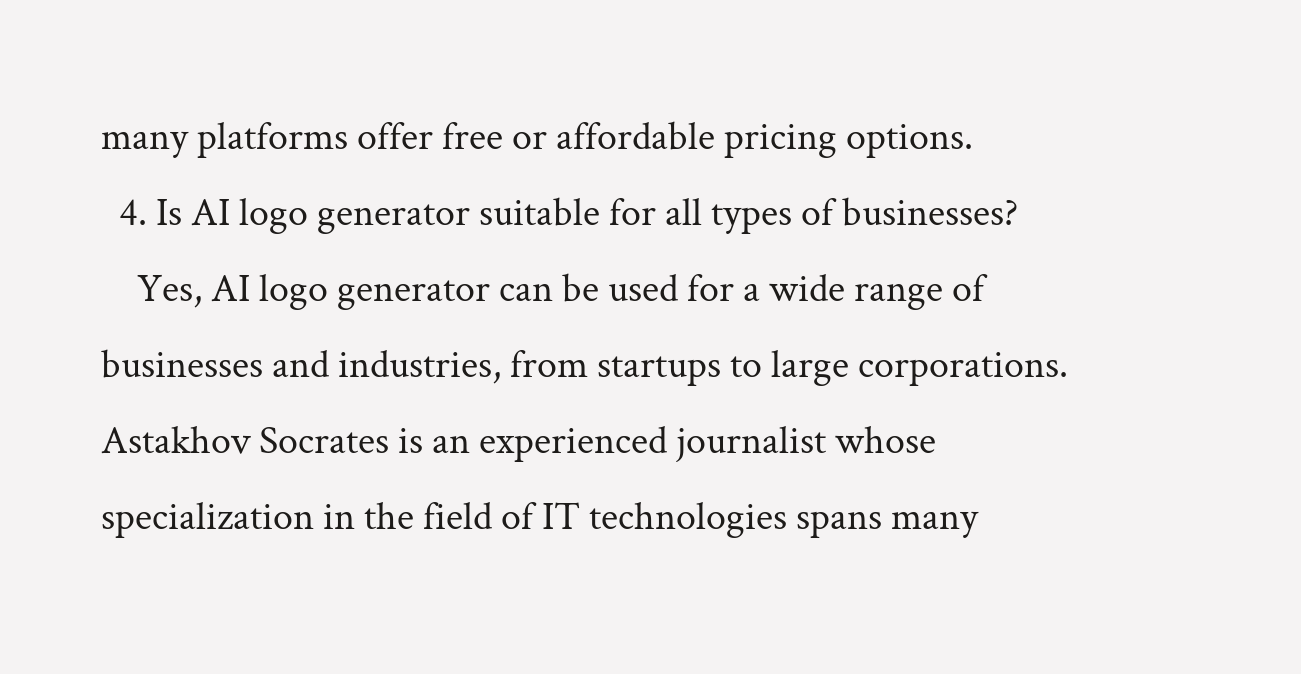many platforms offer free or affordable pricing options.
  4. Is AI logo generator suitable for all types of businesses?
    Yes, AI logo generator can be used for a wide range of businesses and industries, from startups to large corporations.
Astakhov Socrates is an experienced journalist whose specialization in the field of IT technologies spans many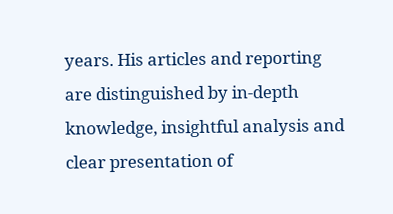years. His articles and reporting are distinguished by in-depth knowledge, insightful analysis and clear presentation of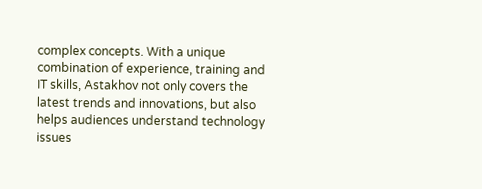complex concepts. With a unique combination of experience, training and IT skills, Astakhov not only covers the latest trends and innovations, but also helps audiences understand technology issues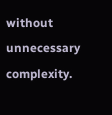without unnecessary complexity.